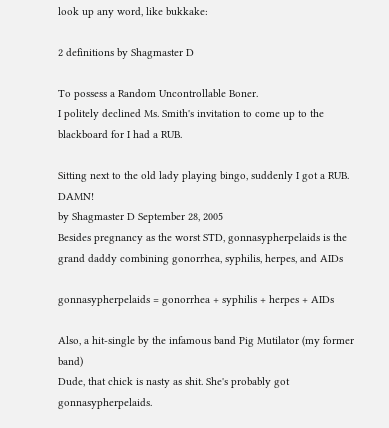look up any word, like bukkake:

2 definitions by Shagmaster D

To possess a Random Uncontrollable Boner.
I politely declined Ms. Smith's invitation to come up to the blackboard for I had a RUB.

Sitting next to the old lady playing bingo, suddenly I got a RUB. DAMN!
by Shagmaster D September 28, 2005
Besides pregnancy as the worst STD, gonnasypherpelaids is the grand daddy combining gonorrhea, syphilis, herpes, and AIDs

gonnasypherpelaids = gonorrhea + syphilis + herpes + AIDs

Also, a hit-single by the infamous band Pig Mutilator (my former band)
Dude, that chick is nasty as shit. She's probably got gonnasypherpelaids.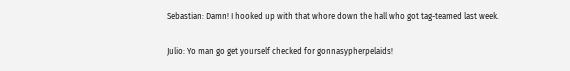Sebastian: Damn! I hooked up with that whore down the hall who got tag-teamed last week.

Julio: Yo man go get yourself checked for gonnasypherpelaids!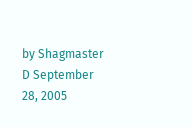by Shagmaster D September 28, 2005